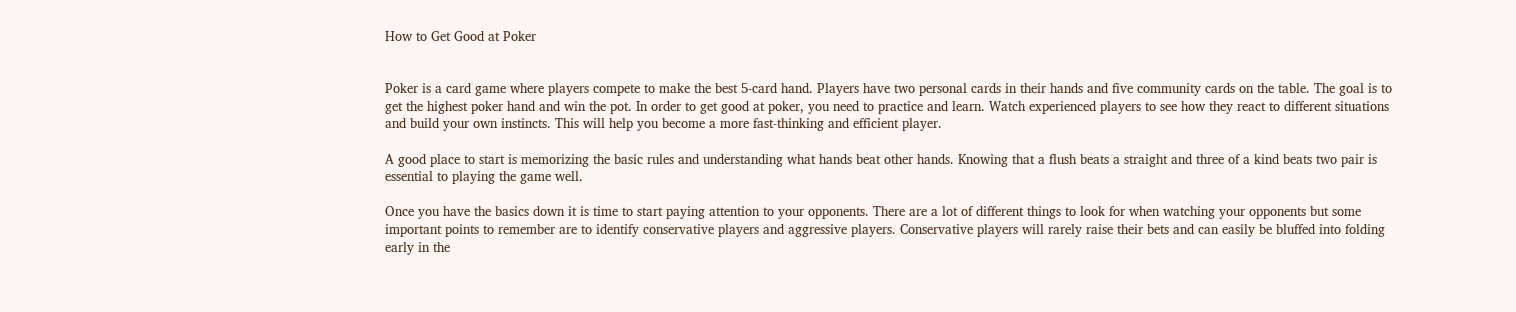How to Get Good at Poker


Poker is a card game where players compete to make the best 5-card hand. Players have two personal cards in their hands and five community cards on the table. The goal is to get the highest poker hand and win the pot. In order to get good at poker, you need to practice and learn. Watch experienced players to see how they react to different situations and build your own instincts. This will help you become a more fast-thinking and efficient player.

A good place to start is memorizing the basic rules and understanding what hands beat other hands. Knowing that a flush beats a straight and three of a kind beats two pair is essential to playing the game well.

Once you have the basics down it is time to start paying attention to your opponents. There are a lot of different things to look for when watching your opponents but some important points to remember are to identify conservative players and aggressive players. Conservative players will rarely raise their bets and can easily be bluffed into folding early in the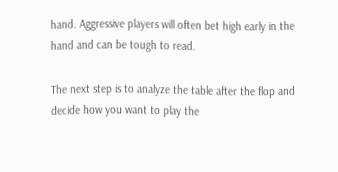hand. Aggressive players will often bet high early in the hand and can be tough to read.

The next step is to analyze the table after the flop and decide how you want to play the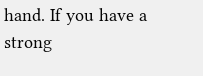hand. If you have a strong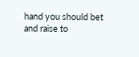hand you should bet and raise to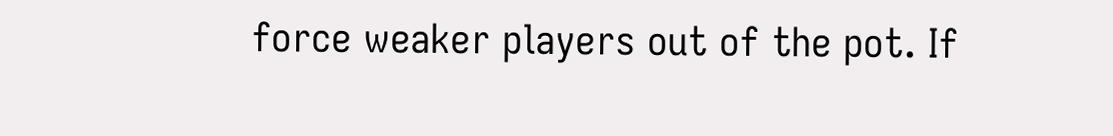force weaker players out of the pot. If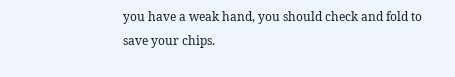you have a weak hand, you should check and fold to save your chips.